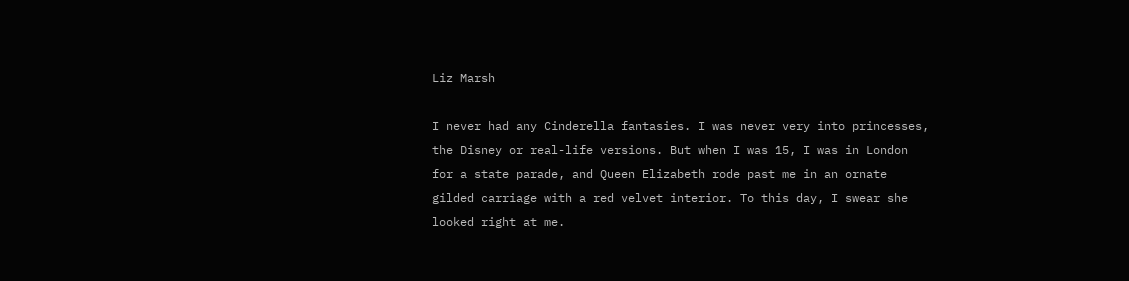Liz Marsh

I never had any Cinderella fantasies. I was never very into princesses, the Disney or real-life versions. But when I was 15, I was in London for a state parade, and Queen Elizabeth rode past me in an ornate gilded carriage with a red velvet interior. To this day, I swear she looked right at me.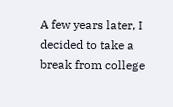A few years later, I decided to take a break from college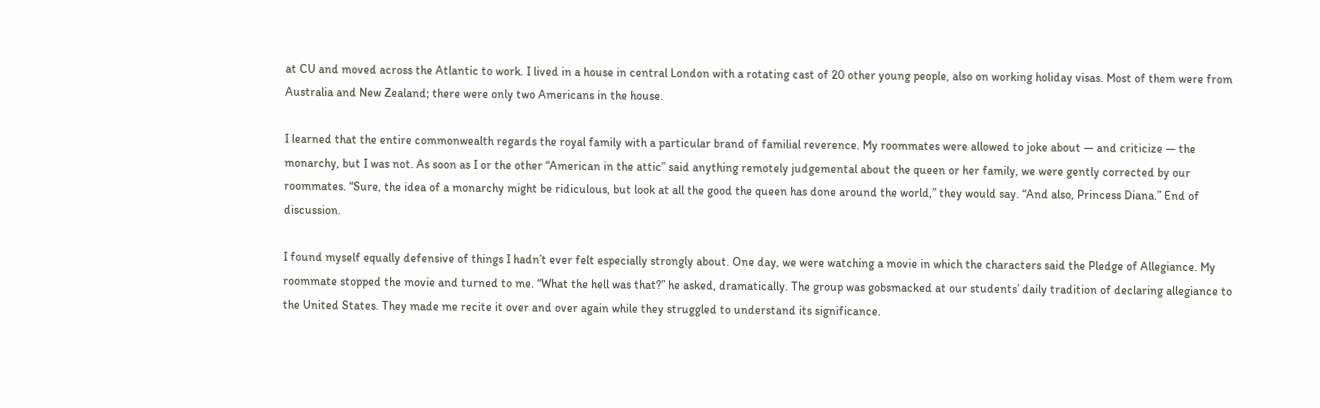at CU and moved across the Atlantic to work. I lived in a house in central London with a rotating cast of 20 other young people, also on working holiday visas. Most of them were from Australia and New Zealand; there were only two Americans in the house.

I learned that the entire commonwealth regards the royal family with a particular brand of familial reverence. My roommates were allowed to joke about — and criticize — the monarchy, but I was not. As soon as I or the other “American in the attic” said anything remotely judgemental about the queen or her family, we were gently corrected by our roommates. “Sure, the idea of a monarchy might be ridiculous, but look at all the good the queen has done around the world,” they would say. “And also, Princess Diana.” End of discussion.

I found myself equally defensive of things I hadn’t ever felt especially strongly about. One day, we were watching a movie in which the characters said the Pledge of Allegiance. My roommate stopped the movie and turned to me. “What the hell was that?” he asked, dramatically. The group was gobsmacked at our students’ daily tradition of declaring allegiance to the United States. They made me recite it over and over again while they struggled to understand its significance.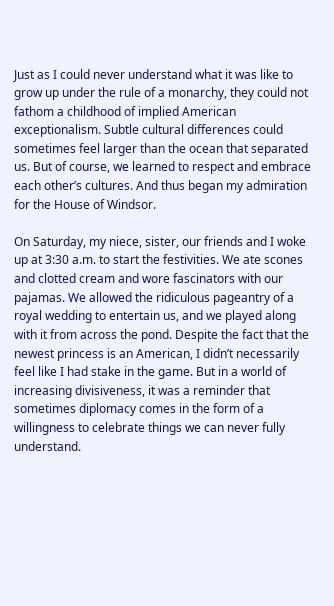Just as I could never understand what it was like to grow up under the rule of a monarchy, they could not fathom a childhood of implied American exceptionalism. Subtle cultural differences could sometimes feel larger than the ocean that separated us. But of course, we learned to respect and embrace each other’s cultures. And thus began my admiration for the House of Windsor.

On Saturday, my niece, sister, our friends and I woke up at 3:30 a.m. to start the festivities. We ate scones and clotted cream and wore fascinators with our pajamas. We allowed the ridiculous pageantry of a royal wedding to entertain us, and we played along with it from across the pond. Despite the fact that the newest princess is an American, I didn’t necessarily feel like I had stake in the game. But in a world of increasing divisiveness, it was a reminder that sometimes diplomacy comes in the form of a willingness to celebrate things we can never fully understand.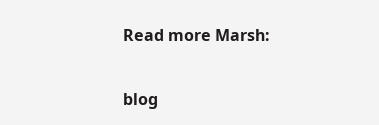Read more Marsh:

blog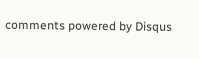comments powered by Disqus